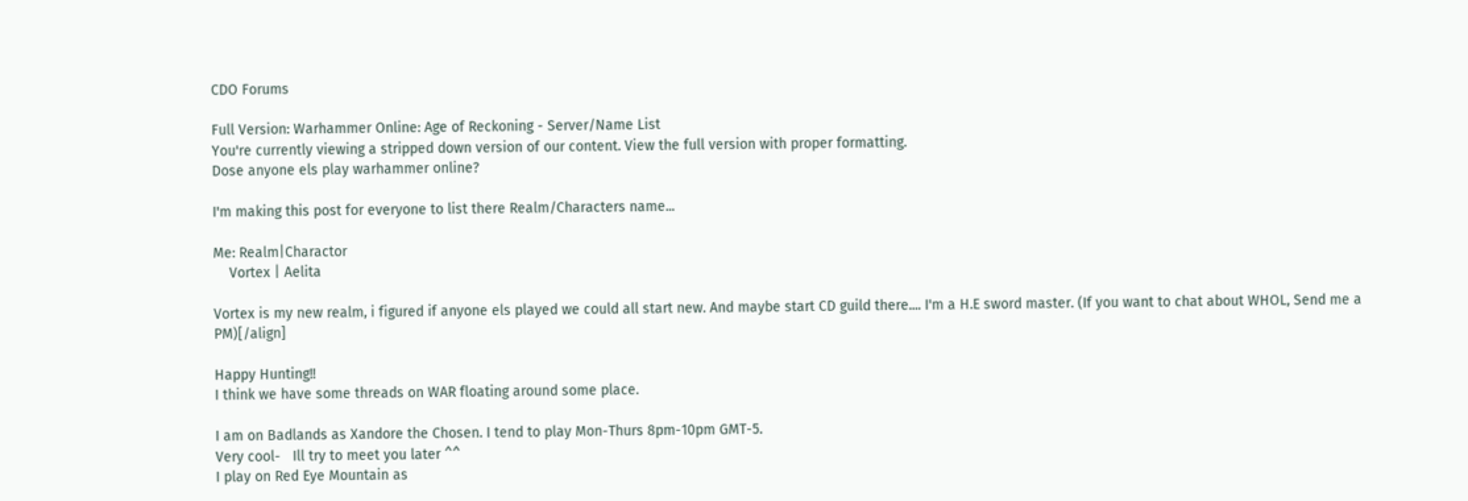CDO Forums

Full Version: Warhammer Online: Age of Reckoning - Server/Name List
You're currently viewing a stripped down version of our content. View the full version with proper formatting.
Dose anyone els play warhammer online?

I'm making this post for everyone to list there Realm/Characters name...

Me: Realm|Charactor
    Vortex | Aelita

Vortex is my new realm, i figured if anyone els played we could all start new. And maybe start CD guild there.... I'm a H.E sword master. (If you want to chat about WHOL, Send me a PM)[/align]

Happy Hunting!!
I think we have some threads on WAR floating around some place.

I am on Badlands as Xandore the Chosen. I tend to play Mon-Thurs 8pm-10pm GMT-5.
Very cool-   Ill try to meet you later ^^
I play on Red Eye Mountain as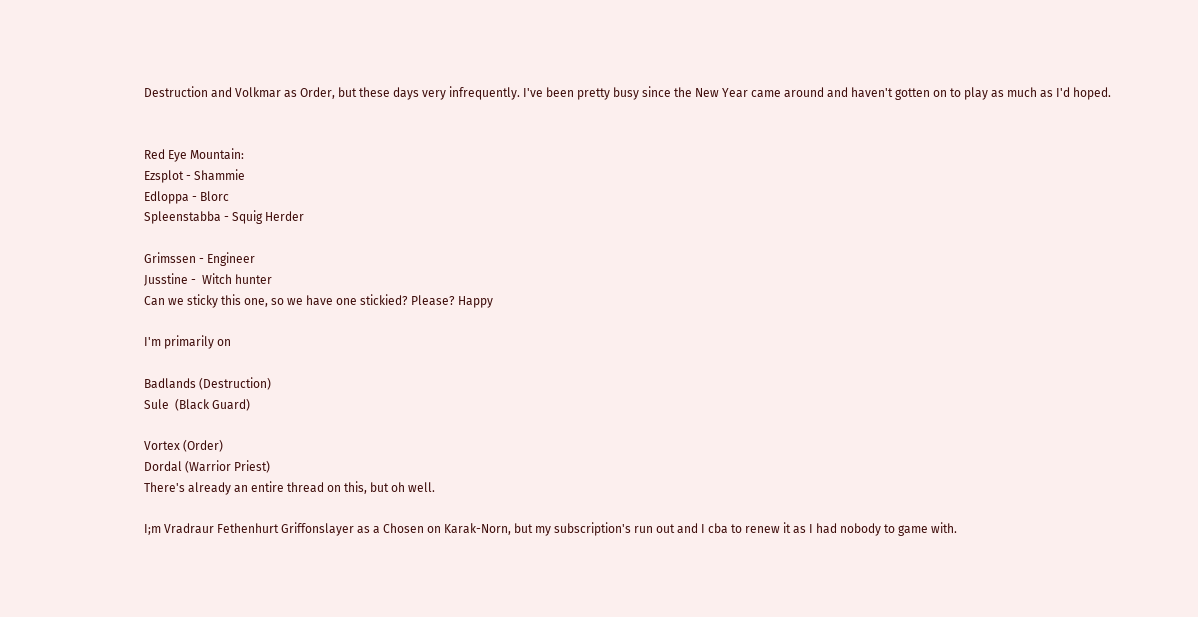Destruction and Volkmar as Order, but these days very infrequently. I've been pretty busy since the New Year came around and haven't gotten on to play as much as I'd hoped.


Red Eye Mountain:
Ezsplot - Shammie
Edloppa - Blorc
Spleenstabba - Squig Herder

Grimssen - Engineer
Jusstine -  Witch hunter
Can we sticky this one, so we have one stickied? Please? Happy

I'm primarily on

Badlands (Destruction)
Sule  (Black Guard)

Vortex (Order)
Dordal (Warrior Priest)
There's already an entire thread on this, but oh well.

I;m Vradraur Fethenhurt Griffonslayer as a Chosen on Karak-Norn, but my subscription's run out and I cba to renew it as I had nobody to game with.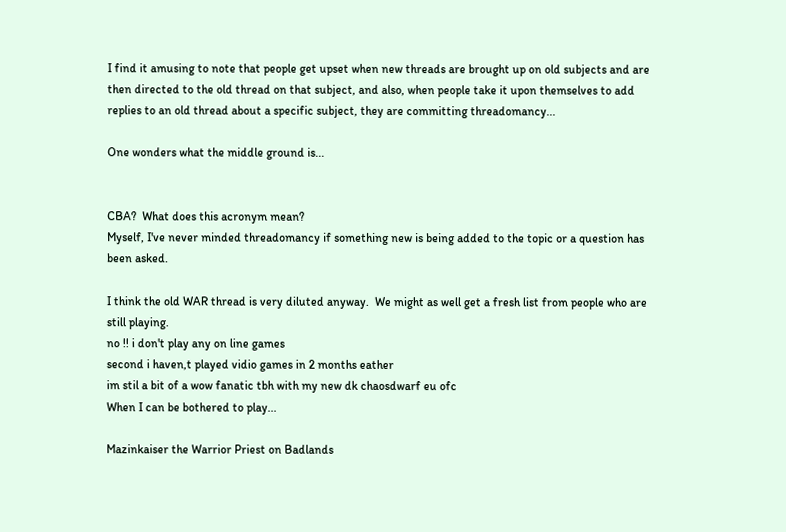I find it amusing to note that people get upset when new threads are brought up on old subjects and are then directed to the old thread on that subject, and also, when people take it upon themselves to add replies to an old thread about a specific subject, they are committing threadomancy...

One wonders what the middle ground is...


CBA?  What does this acronym mean?
Myself, I've never minded threadomancy if something new is being added to the topic or a question has been asked.

I think the old WAR thread is very diluted anyway.  We might as well get a fresh list from people who are still playing.
no !! i don't play any on line games
second i haven,t played vidio games in 2 months eather
im stil a bit of a wow fanatic tbh with my new dk chaosdwarf eu ofc
When I can be bothered to play...

Mazinkaiser the Warrior Priest on Badlands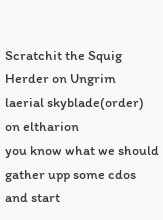Scratchit the Squig Herder on Ungrim
laerial skyblade(order)  on eltharion
you know what we should gather upp some cdos and start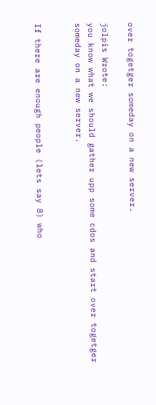over togetger someday on a new server.

jolpis Wrote:
you know what we should gather upp some cdos and start over togetger someday on a new server.


If there are enough people (lets say 8) who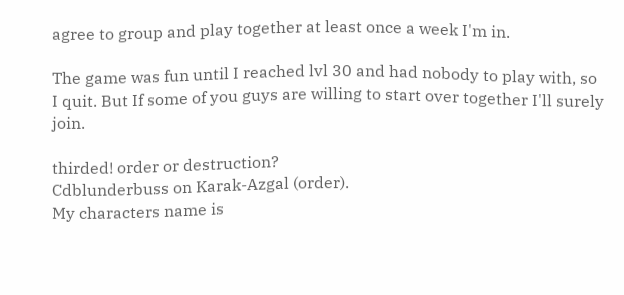agree to group and play together at least once a week I'm in.

The game was fun until I reached lvl 30 and had nobody to play with, so I quit. But If some of you guys are willing to start over together I'll surely join.

thirded! order or destruction?
Cdblunderbuss on Karak-Azgal (order).
My characters name is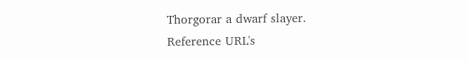Thorgorar a dwarf slayer.
Reference URL's